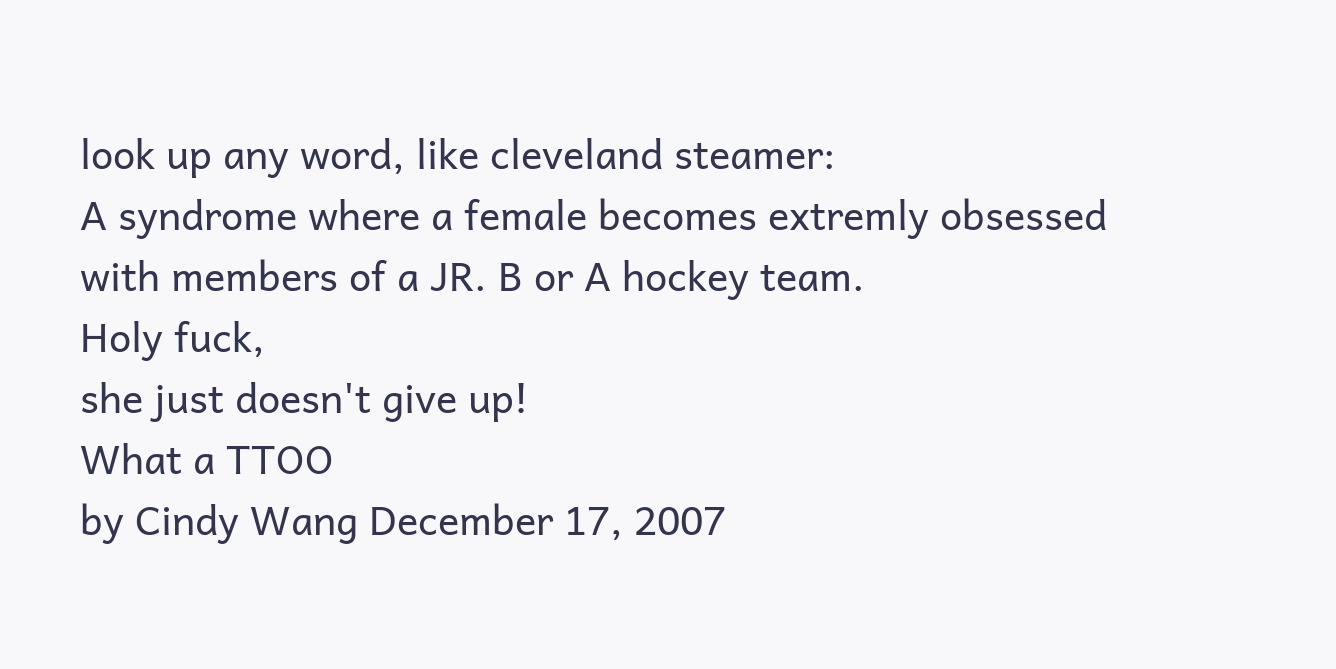look up any word, like cleveland steamer:
A syndrome where a female becomes extremly obsessed with members of a JR. B or A hockey team.
Holy fuck,
she just doesn't give up!
What a TTOO
by Cindy Wang December 17, 2007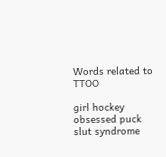Words related to TTOO

girl hockey obsessed puck slut syndrome